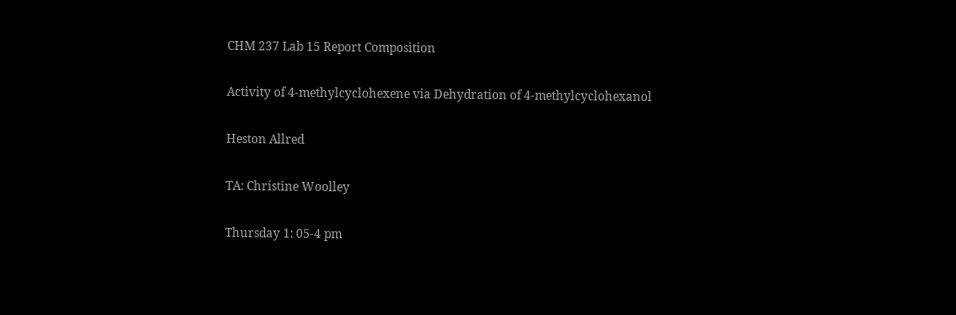CHM 237 Lab 15 Report Composition

Activity of 4‐methylcyclohexene via Dehydration of 4‐methylcyclohexanol

Heston Allred

TA: Christine Woolley

Thursday 1: 05-4 pm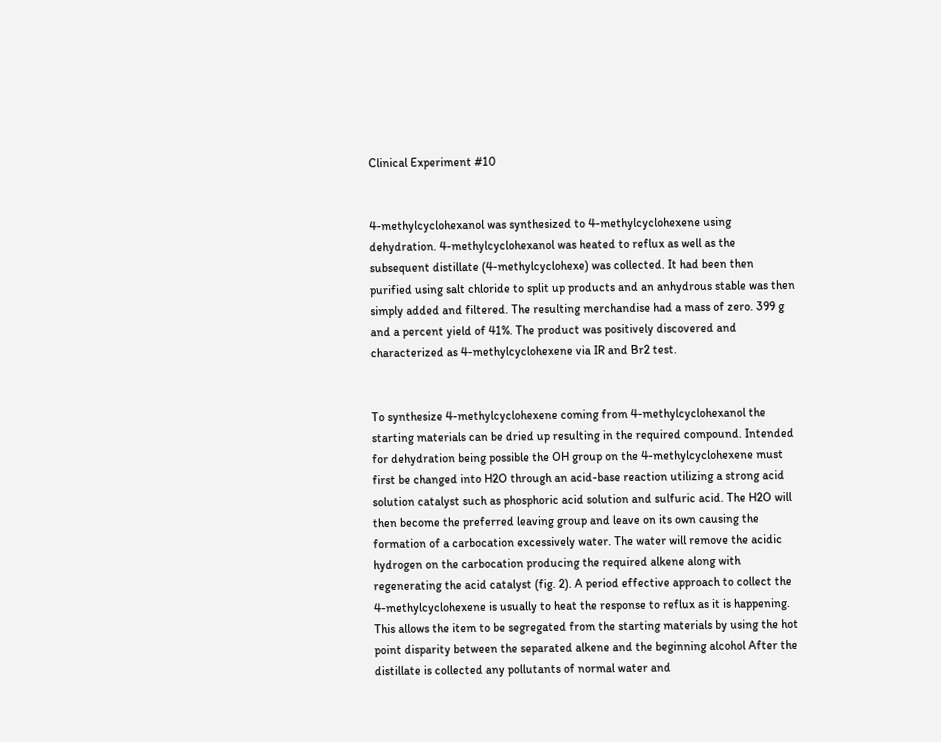Clinical Experiment #10


4-methylcyclohexanol was synthesized to 4-methylcyclohexene using dehydration. 4-methylcyclohexanol was heated to reflux as well as the subsequent distillate (4-methylcyclohexe) was collected. It had been then purified using salt chloride to split up products and an anhydrous stable was then simply added and filtered. The resulting merchandise had a mass of zero. 399 g and a percent yield of 41%. The product was positively discovered and characterized as 4-methylcyclohexene via IR and Br2 test.


To synthesize 4-methylcyclohexene coming from 4-methylcyclohexanol the starting materials can be dried up resulting in the required compound. Intended for dehydration being possible the OH group on the 4-methylcyclohexene must first be changed into H2O through an acid-base reaction utilizing a strong acid solution catalyst such as phosphoric acid solution and sulfuric acid. The H2O will then become the preferred leaving group and leave on its own causing the formation of a carbocation excessively water. The water will remove the acidic hydrogen on the carbocation producing the required alkene along with regenerating the acid catalyst (fig. 2). A period effective approach to collect the 4-methylcyclohexene is usually to heat the response to reflux as it is happening. This allows the item to be segregated from the starting materials by using the hot point disparity between the separated alkene and the beginning alcohol After the distillate is collected any pollutants of normal water and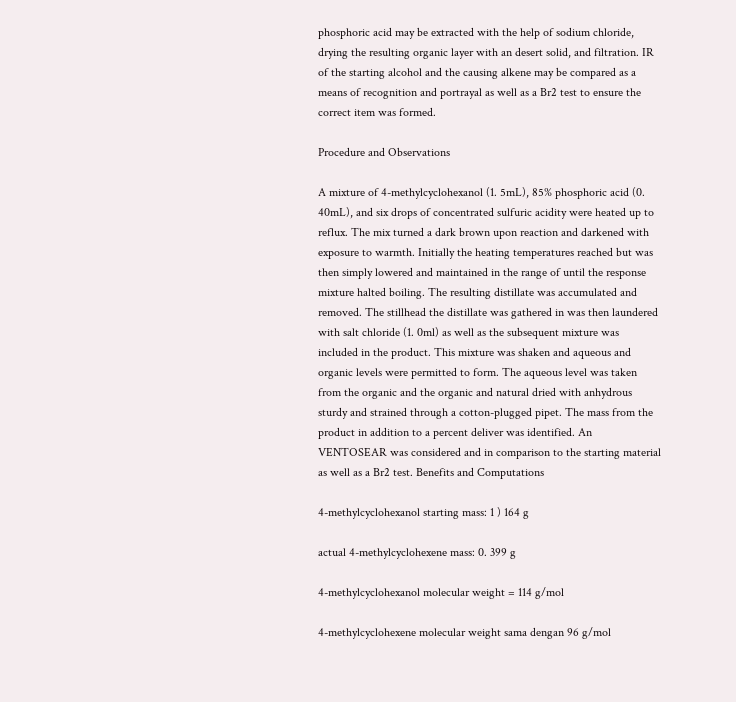phosphoric acid may be extracted with the help of sodium chloride, drying the resulting organic layer with an desert solid, and filtration. IR of the starting alcohol and the causing alkene may be compared as a means of recognition and portrayal as well as a Br2 test to ensure the correct item was formed.

Procedure and Observations

A mixture of 4-methylcyclohexanol (1. 5mL), 85% phosphoric acid (0. 40mL), and six drops of concentrated sulfuric acidity were heated up to reflux. The mix turned a dark brown upon reaction and darkened with exposure to warmth. Initially the heating temperatures reached but was then simply lowered and maintained in the range of until the response mixture halted boiling. The resulting distillate was accumulated and removed. The stillhead the distillate was gathered in was then laundered with salt chloride (1. 0ml) as well as the subsequent mixture was included in the product. This mixture was shaken and aqueous and organic levels were permitted to form. The aqueous level was taken from the organic and the organic and natural dried with anhydrous sturdy and strained through a cotton-plugged pipet. The mass from the product in addition to a percent deliver was identified. An VENTOSEAR was considered and in comparison to the starting material as well as a Br2 test. Benefits and Computations

4-methylcyclohexanol starting mass: 1 ) 164 g

actual 4-methylcyclohexene mass: 0. 399 g

4-methylcyclohexanol molecular weight = 114 g/mol

4-methylcyclohexene molecular weight sama dengan 96 g/mol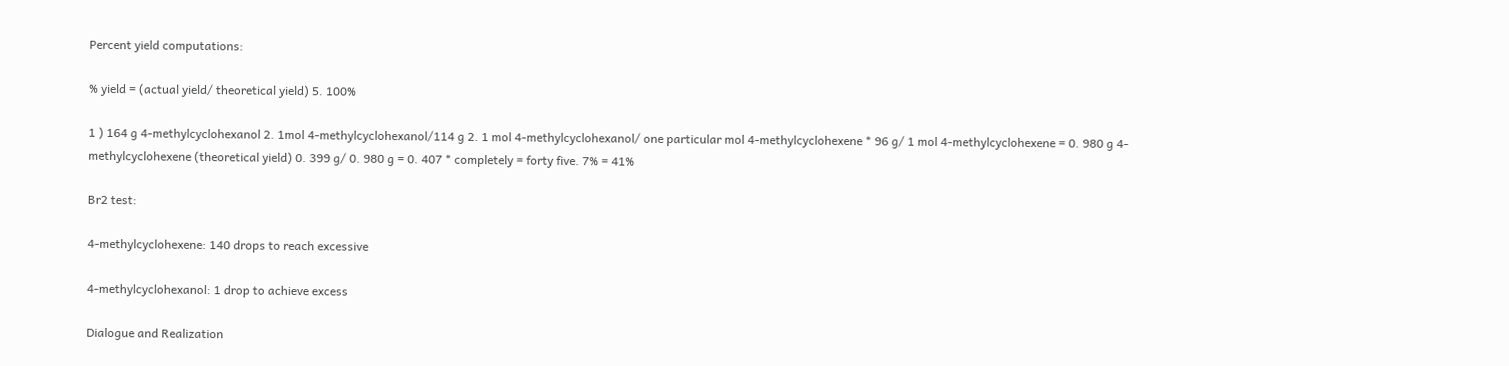Percent yield computations:

% yield = (actual yield/ theoretical yield) 5. 100%

1 ) 164 g 4-methylcyclohexanol 2. 1mol 4-methylcyclohexanol/114 g 2. 1 mol 4-methylcyclohexanol/ one particular mol 4-methylcyclohexene * 96 g/ 1 mol 4-methylcyclohexene = 0. 980 g 4-methylcyclohexene (theoretical yield) 0. 399 g/ 0. 980 g = 0. 407 * completely = forty five. 7% = 41%

Br2 test:

4-methylcyclohexene: 140 drops to reach excessive

4-methylcyclohexanol: 1 drop to achieve excess

Dialogue and Realization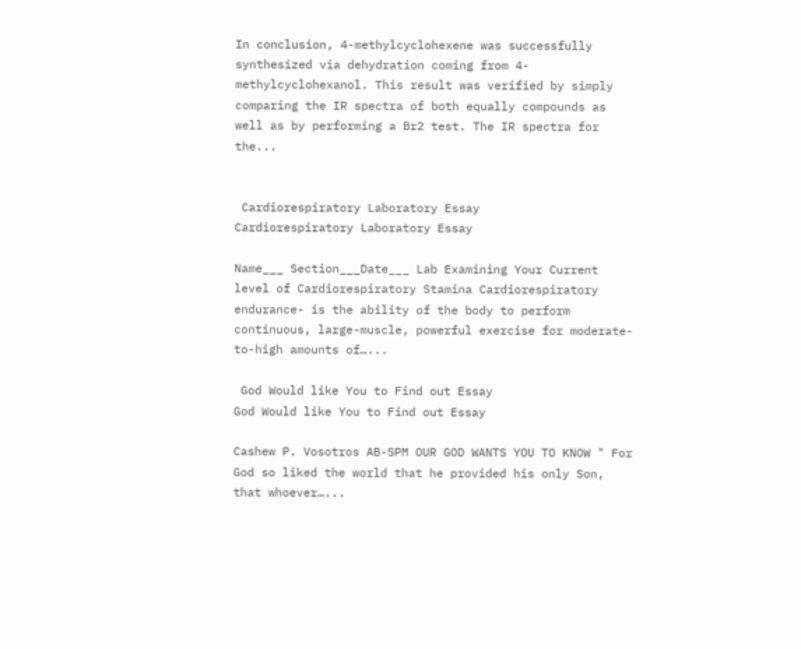In conclusion, 4-methylcyclohexene was successfully synthesized via dehydration coming from 4-methylcyclohexanol. This result was verified by simply comparing the IR spectra of both equally compounds as well as by performing a Br2 test. The IR spectra for the...


 Cardiorespiratory Laboratory Essay
Cardiorespiratory Laboratory Essay

Name___ Section___Date___ Lab Examining Your Current level of Cardiorespiratory Stamina Cardiorespiratory endurance- is the ability of the body to perform continuous, large-muscle, powerful exercise for moderate-to-high amounts of…...

 God Would like You to Find out Essay
God Would like You to Find out Essay

Cashew P. Vosotros AB-SPM OUR GOD WANTS YOU TO KNOW " For God so liked the world that he provided his only Son, that whoever…...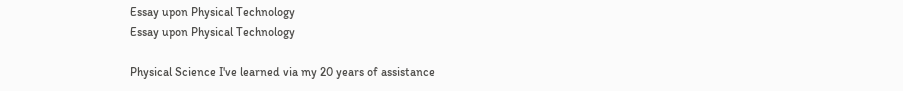Essay upon Physical Technology
Essay upon Physical Technology

Physical Science I've learned via my 20 years of assistance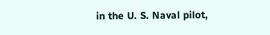in the U. S. Naval pilot,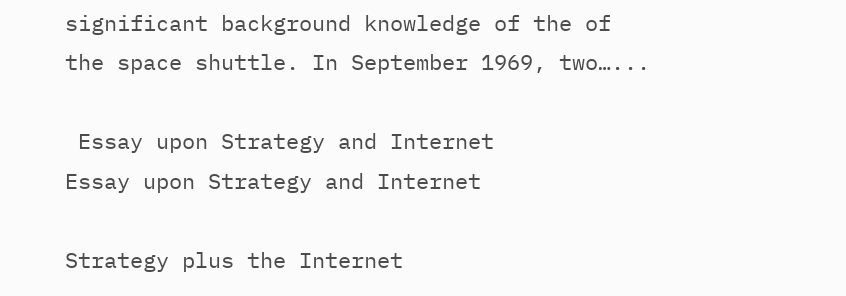significant background knowledge of the of the space shuttle. In September 1969, two…...

 Essay upon Strategy and Internet
Essay upon Strategy and Internet

Strategy plus the Internet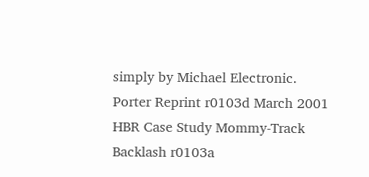simply by Michael Electronic. Porter Reprint r0103d March 2001 HBR Case Study Mommy-Track Backlash r0103a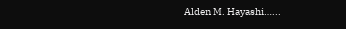Alden M. Hayashi…...